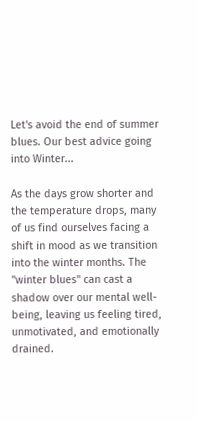Let's avoid the end of summer blues. Our best advice going into Winter...

As the days grow shorter and the temperature drops, many of us find ourselves facing a shift in mood as we transition into the winter months. The "winter blues" can cast a shadow over our mental well-being, leaving us feeling tired, unmotivated, and emotionally drained.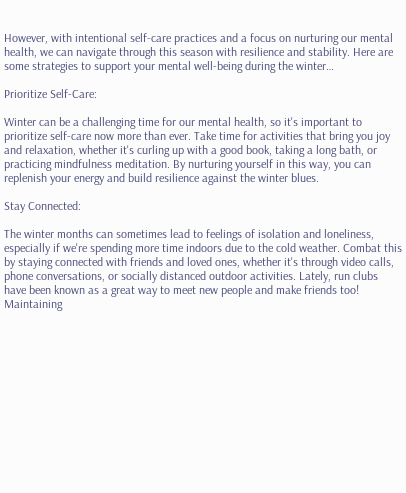However, with intentional self-care practices and a focus on nurturing our mental health, we can navigate through this season with resilience and stability. Here are some strategies to support your mental well-being during the winter…

Prioritize Self-Care:

Winter can be a challenging time for our mental health, so it's important to prioritize self-care now more than ever. Take time for activities that bring you joy and relaxation, whether it's curling up with a good book, taking a long bath, or practicing mindfulness meditation. By nurturing yourself in this way, you can replenish your energy and build resilience against the winter blues.

Stay Connected:

The winter months can sometimes lead to feelings of isolation and loneliness, especially if we're spending more time indoors due to the cold weather. Combat this by staying connected with friends and loved ones, whether it's through video calls, phone conversations, or socially distanced outdoor activities. Lately, run clubs have been known as a great way to meet new people and make friends too! Maintaining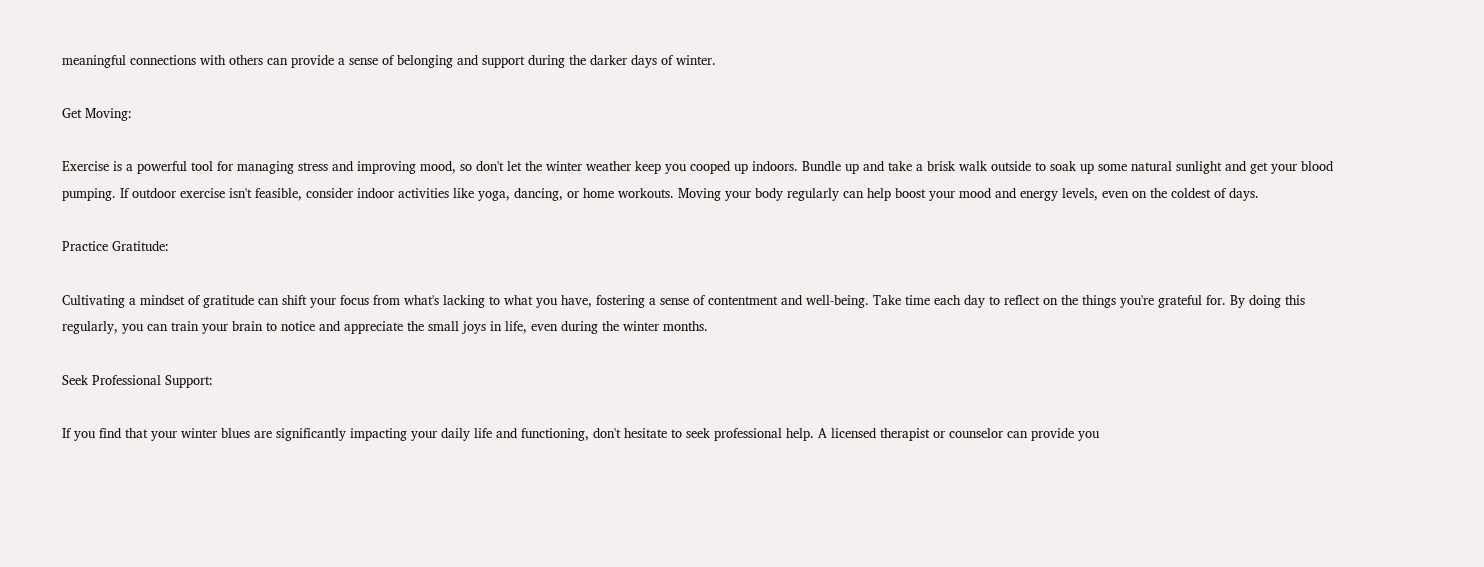meaningful connections with others can provide a sense of belonging and support during the darker days of winter.

Get Moving:

Exercise is a powerful tool for managing stress and improving mood, so don't let the winter weather keep you cooped up indoors. Bundle up and take a brisk walk outside to soak up some natural sunlight and get your blood pumping. If outdoor exercise isn't feasible, consider indoor activities like yoga, dancing, or home workouts. Moving your body regularly can help boost your mood and energy levels, even on the coldest of days.

Practice Gratitude:

Cultivating a mindset of gratitude can shift your focus from what's lacking to what you have, fostering a sense of contentment and well-being. Take time each day to reflect on the things you're grateful for. By doing this regularly, you can train your brain to notice and appreciate the small joys in life, even during the winter months.

Seek Professional Support:

If you find that your winter blues are significantly impacting your daily life and functioning, don't hesitate to seek professional help. A licensed therapist or counselor can provide you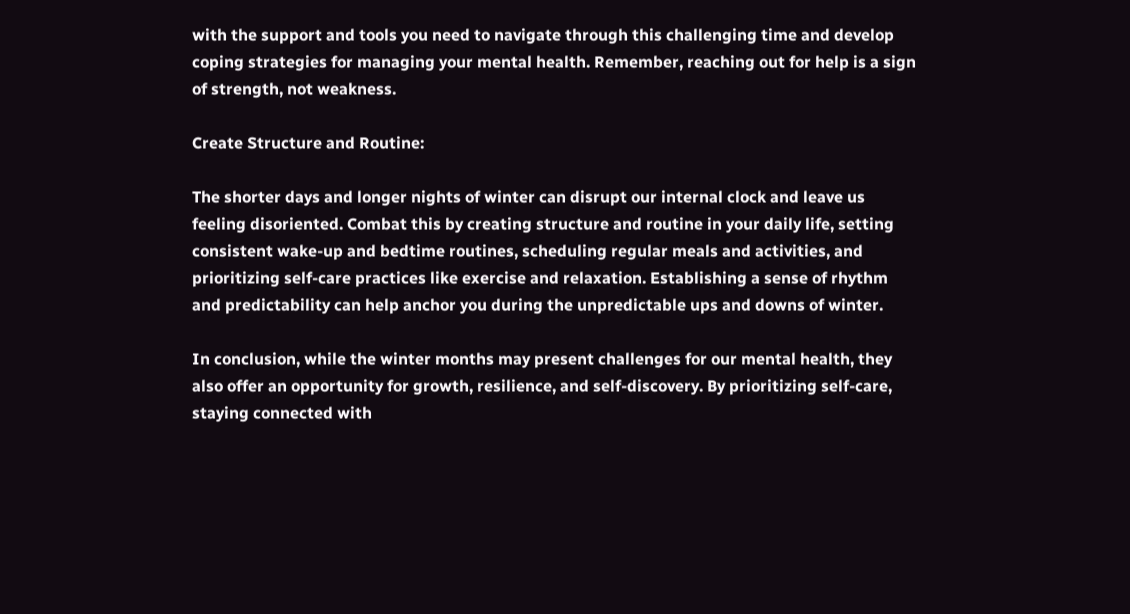with the support and tools you need to navigate through this challenging time and develop coping strategies for managing your mental health. Remember, reaching out for help is a sign of strength, not weakness.

Create Structure and Routine:

The shorter days and longer nights of winter can disrupt our internal clock and leave us feeling disoriented. Combat this by creating structure and routine in your daily life, setting consistent wake-up and bedtime routines, scheduling regular meals and activities, and prioritizing self-care practices like exercise and relaxation. Establishing a sense of rhythm and predictability can help anchor you during the unpredictable ups and downs of winter.

In conclusion, while the winter months may present challenges for our mental health, they also offer an opportunity for growth, resilience, and self-discovery. By prioritizing self-care, staying connected with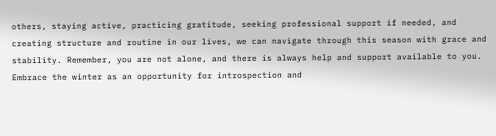others, staying active, practicing gratitude, seeking professional support if needed, and creating structure and routine in our lives, we can navigate through this season with grace and stability. Remember, you are not alone, and there is always help and support available to you. Embrace the winter as an opportunity for introspection and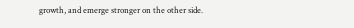growth, and emerge stronger on the other side.